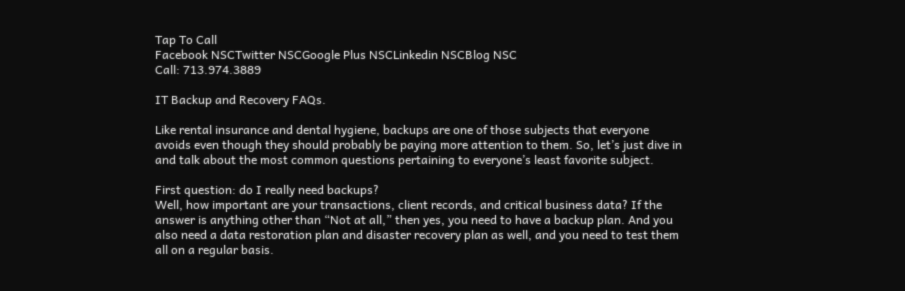Tap To Call
Facebook NSCTwitter NSCGoogle Plus NSCLinkedin NSCBlog NSC
Call: 713.974.3889

IT Backup and Recovery FAQs.

Like rental insurance and dental hygiene, backups are one of those subjects that everyone avoids even though they should probably be paying more attention to them. So, let’s just dive in and talk about the most common questions pertaining to everyone’s least favorite subject.

First question: do I really need backups?
Well, how important are your transactions, client records, and critical business data? If the answer is anything other than “Not at all,” then yes, you need to have a backup plan. And you also need a data restoration plan and disaster recovery plan as well, and you need to test them all on a regular basis.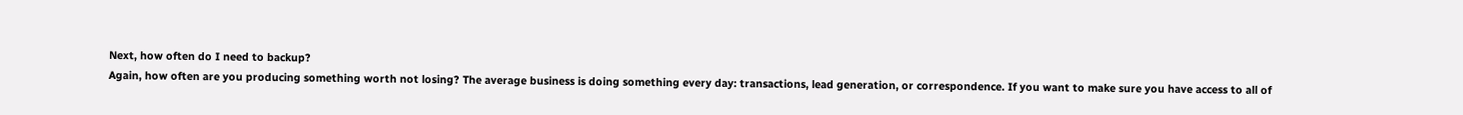Next, how often do I need to backup?
Again, how often are you producing something worth not losing? The average business is doing something every day: transactions, lead generation, or correspondence. If you want to make sure you have access to all of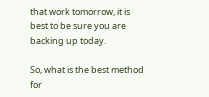that work tomorrow, it is best to be sure you are backing up today.

So, what is the best method for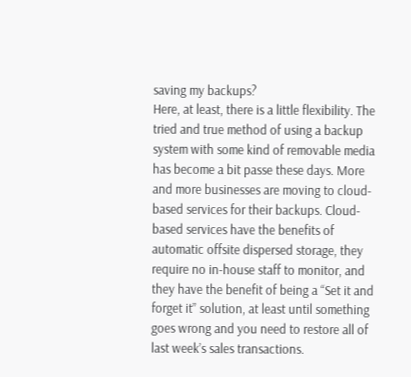saving my backups?
Here, at least, there is a little flexibility. The tried and true method of using a backup system with some kind of removable media has become a bit passe these days. More and more businesses are moving to cloud-based services for their backups. Cloud-based services have the benefits of automatic offsite dispersed storage, they require no in-house staff to monitor, and they have the benefit of being a “Set it and forget it” solution, at least until something goes wrong and you need to restore all of last week’s sales transactions.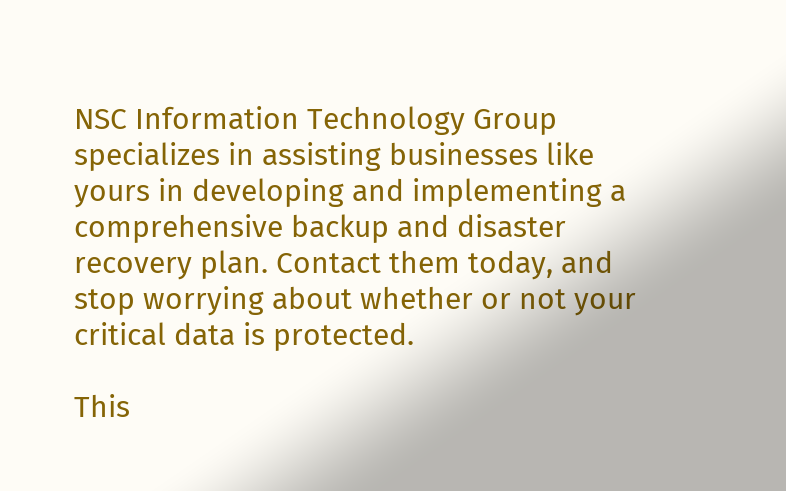NSC Information Technology Group specializes in assisting businesses like yours in developing and implementing a comprehensive backup and disaster recovery plan. Contact them today, and stop worrying about whether or not your critical data is protected.

This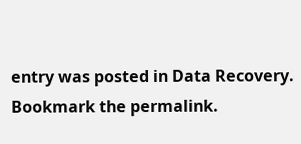entry was posted in Data Recovery. Bookmark the permalink.